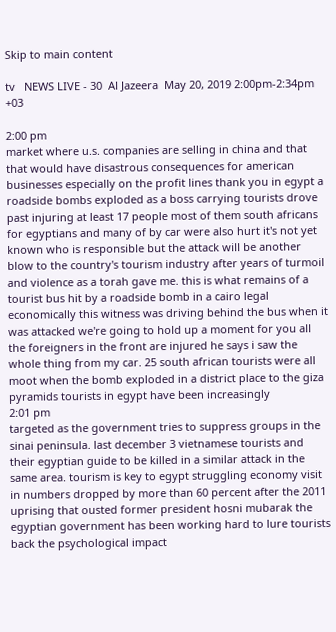Skip to main content

tv   NEWS LIVE - 30  Al Jazeera  May 20, 2019 2:00pm-2:34pm +03

2:00 pm
market where u.s. companies are selling in china and that that would have disastrous consequences for american businesses especially on the profit lines thank you in egypt a roadside bombs exploded as a boss carrying tourists drove past injuring at least 17 people most of them south africans for egyptians and many of by car were also hurt it's not yet known who is responsible but the attack will be another blow to the country's tourism industry after years of turmoil and violence as a torah gave me. this is what remains of a tourist bus hit by a roadside bomb in a cairo legal economically this witness was driving behind the bus when it was attacked we're going to hold up a moment for you all the foreigners in the front are injured he says i saw the whole thing from my car. 25 south african tourists were all moot when the bomb exploded in a district place to the giza pyramids tourists in egypt have been increasingly
2:01 pm
targeted as the government tries to suppress groups in the sinai peninsula. last december 3 vietnamese tourists and their egyptian guide to be killed in a similar attack in the same area. tourism is key to egypt struggling economy visit in numbers dropped by more than 60 percent after the 2011 uprising that ousted former president hosni mubarak the egyptian government has been working hard to lure tourists back the psychological impact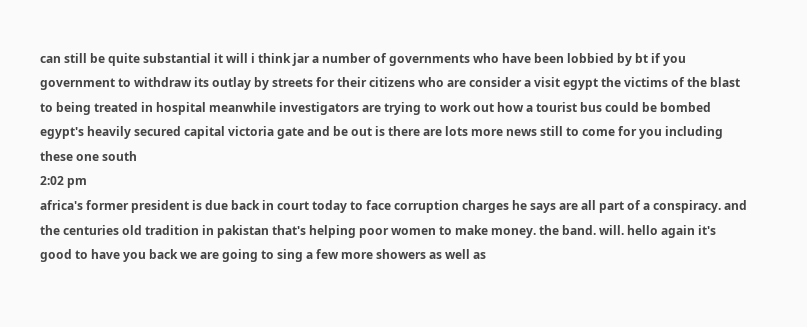can still be quite substantial it will i think jar a number of governments who have been lobbied by bt if you government to withdraw its outlay by streets for their citizens who are consider a visit egypt the victims of the blast to being treated in hospital meanwhile investigators are trying to work out how a tourist bus could be bombed egypt's heavily secured capital victoria gate and be out is there are lots more news still to come for you including these one south
2:02 pm
africa's former president is due back in court today to face corruption charges he says are all part of a conspiracy. and the centuries old tradition in pakistan that's helping poor women to make money. the band. will. hello again it's good to have you back we are going to sing a few more showers as well as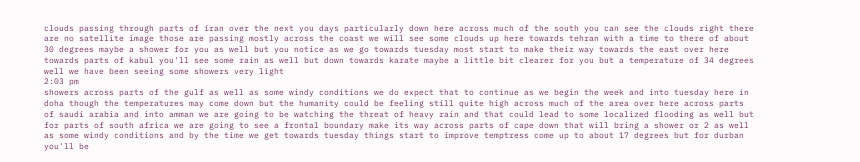clouds passing through parts of iran over the next you days particularly down here across much of the south you can see the clouds right there are no satellite image those are passing mostly across the coast we will see some clouds up here towards tehran with a time to there of about 30 degrees maybe a shower for you as well but you notice as we go towards tuesday most start to make their way towards the east over here towards parts of kabul you'll see some rain as well but down towards karate maybe a little bit clearer for you but a temperature of 34 degrees well we have been seeing some showers very light
2:03 pm
showers across parts of the gulf as well as some windy conditions we do expect that to continue as we begin the week and into tuesday here in doha though the temperatures may come down but the humanity could be feeling still quite high across much of the area over here across parts of saudi arabia and into amman we are going to be watching the threat of heavy rain and that could lead to some localized flooding as well but for parts of south africa we are going to see a frontal boundary make its way across parts of cape down that will bring a shower or 2 as well as some windy conditions and by the time we get towards tuesday things start to improve temptress come up to about 17 degrees but for durban you'll be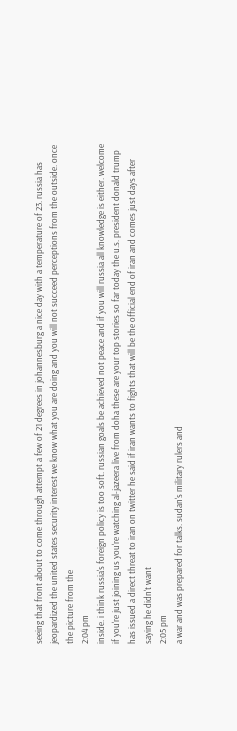seeing that front about to come through attempt a few of 21 degrees in johannesburg a nice day with a temperature of 23. russia has jeopardized the united states security interest we know what you are doing and you will not succeed perceptions from the outside. once the picture from the
2:04 pm
inside. i think russia's foreign policy is too soft. russian goals be achieved not peace and if you will russia all knowledge is either. welcome if you're just joining us you're watching al-jazeera live from doha these are your top stories so far today the u.s. president donald trump has issued a direct threat to iran on twitter he said if iran wants to fights that will be the official end of iran and comes just days after saying he didn't want
2:05 pm
a war and was prepared for talks. sudan's military rulers and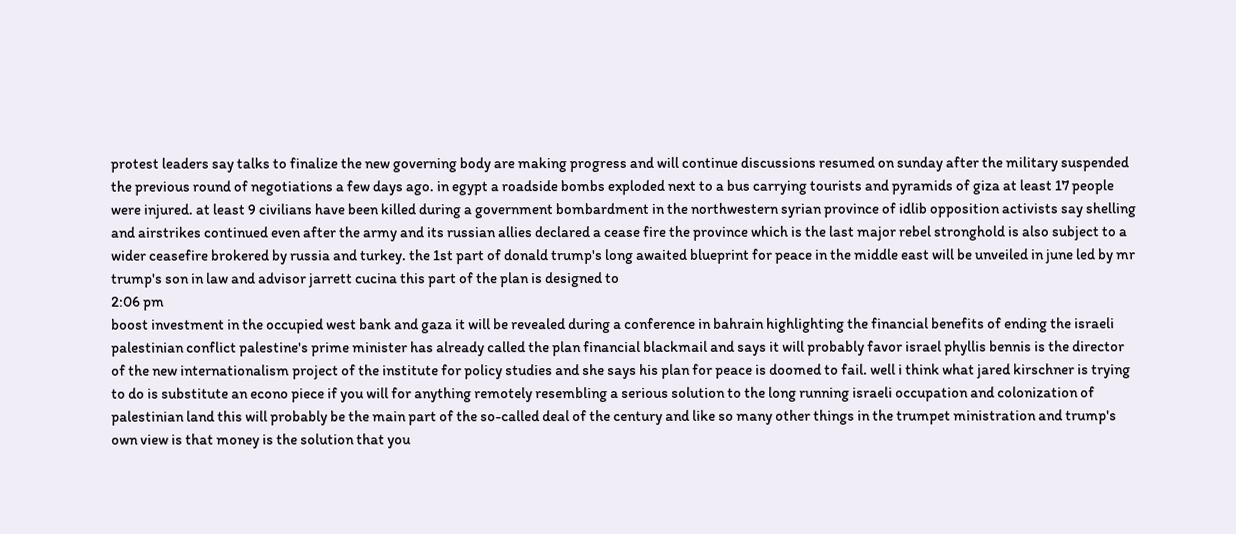protest leaders say talks to finalize the new governing body are making progress and will continue discussions resumed on sunday after the military suspended the previous round of negotiations a few days ago. in egypt a roadside bombs exploded next to a bus carrying tourists and pyramids of giza at least 17 people were injured. at least 9 civilians have been killed during a government bombardment in the northwestern syrian province of idlib opposition activists say shelling and airstrikes continued even after the army and its russian allies declared a cease fire the province which is the last major rebel stronghold is also subject to a wider ceasefire brokered by russia and turkey. the 1st part of donald trump's long awaited blueprint for peace in the middle east will be unveiled in june led by mr trump's son in law and advisor jarrett cucina this part of the plan is designed to
2:06 pm
boost investment in the occupied west bank and gaza it will be revealed during a conference in bahrain highlighting the financial benefits of ending the israeli palestinian conflict palestine's prime minister has already called the plan financial blackmail and says it will probably favor israel phyllis bennis is the director of the new internationalism project of the institute for policy studies and she says his plan for peace is doomed to fail. well i think what jared kirschner is trying to do is substitute an econo piece if you will for anything remotely resembling a serious solution to the long running israeli occupation and colonization of palestinian land this will probably be the main part of the so-called deal of the century and like so many other things in the trumpet ministration and trump's own view is that money is the solution that you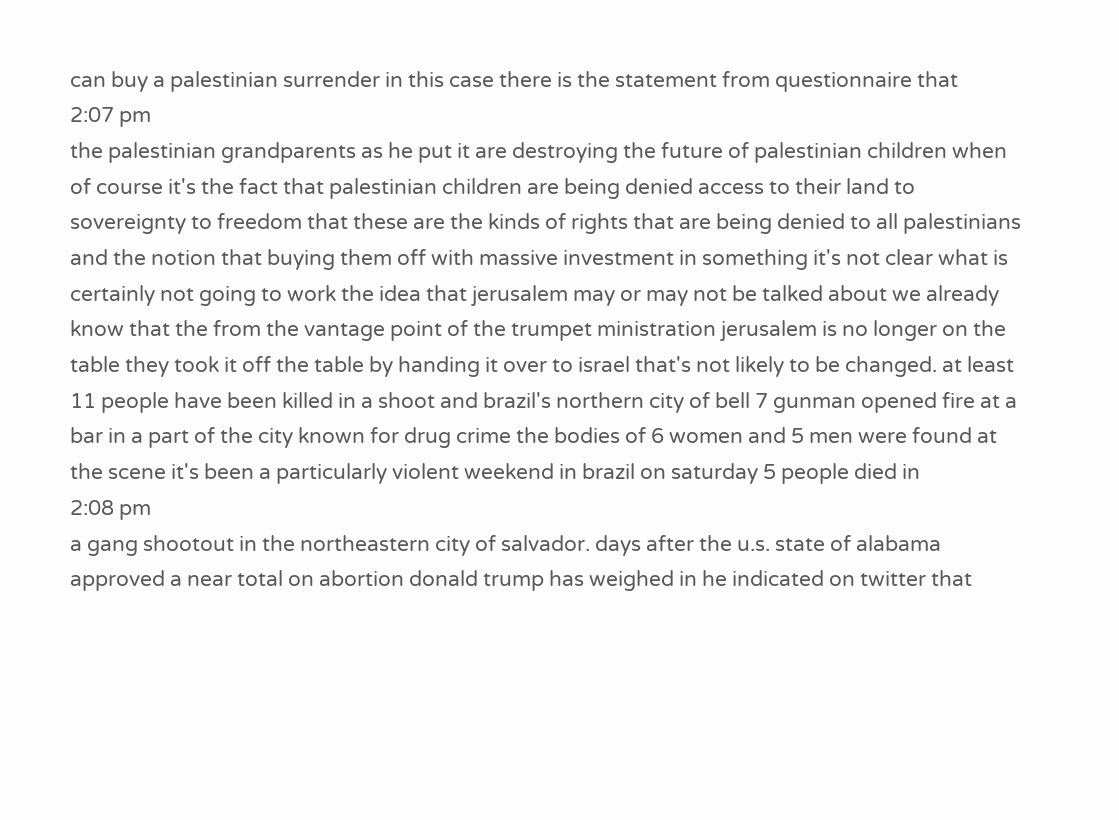can buy a palestinian surrender in this case there is the statement from questionnaire that
2:07 pm
the palestinian grandparents as he put it are destroying the future of palestinian children when of course it's the fact that palestinian children are being denied access to their land to sovereignty to freedom that these are the kinds of rights that are being denied to all palestinians and the notion that buying them off with massive investment in something it's not clear what is certainly not going to work the idea that jerusalem may or may not be talked about we already know that the from the vantage point of the trumpet ministration jerusalem is no longer on the table they took it off the table by handing it over to israel that's not likely to be changed. at least 11 people have been killed in a shoot and brazil's northern city of bell 7 gunman opened fire at a bar in a part of the city known for drug crime the bodies of 6 women and 5 men were found at the scene it's been a particularly violent weekend in brazil on saturday 5 people died in
2:08 pm
a gang shootout in the northeastern city of salvador. days after the u.s. state of alabama approved a near total on abortion donald trump has weighed in he indicated on twitter that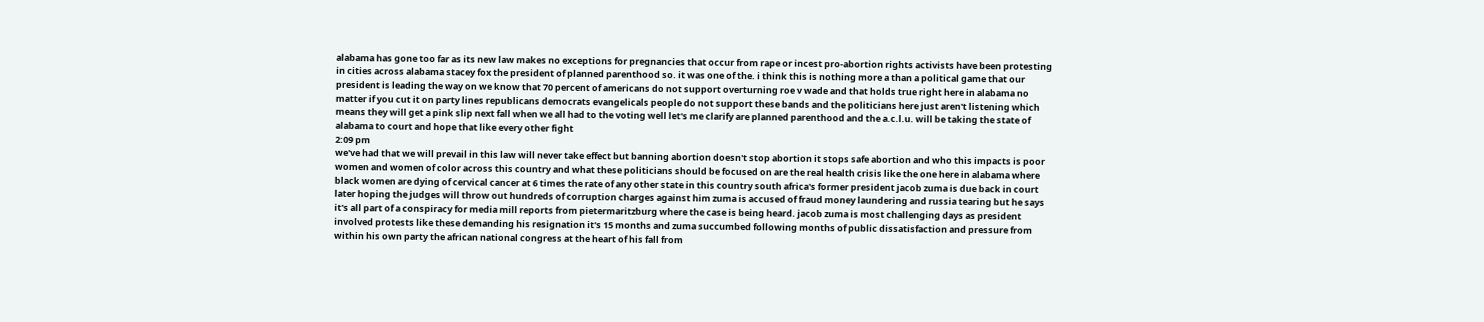alabama has gone too far as its new law makes no exceptions for pregnancies that occur from rape or incest pro-abortion rights activists have been protesting in cities across alabama stacey fox the president of planned parenthood so. it was one of the. i think this is nothing more a than a political game that our president is leading the way on we know that 70 percent of americans do not support overturning roe v wade and that holds true right here in alabama no matter if you cut it on party lines republicans democrats evangelicals people do not support these bands and the politicians here just aren't listening which means they will get a pink slip next fall when we all had to the voting well let's me clarify are planned parenthood and the a.c.l.u. will be taking the state of alabama to court and hope that like every other fight
2:09 pm
we've had that we will prevail in this law will never take effect but banning abortion doesn't stop abortion it stops safe abortion and who this impacts is poor women and women of color across this country and what these politicians should be focused on are the real health crisis like the one here in alabama where black women are dying of cervical cancer at 6 times the rate of any other state in this country south africa's former president jacob zuma is due back in court later hoping the judges will throw out hundreds of corruption charges against him zuma is accused of fraud money laundering and russia tearing but he says it's all part of a conspiracy for media mill reports from pietermaritzburg where the case is being heard. jacob zuma is most challenging days as president involved protests like these demanding his resignation it's 15 months and zuma succumbed following months of public dissatisfaction and pressure from within his own party the african national congress at the heart of his fall from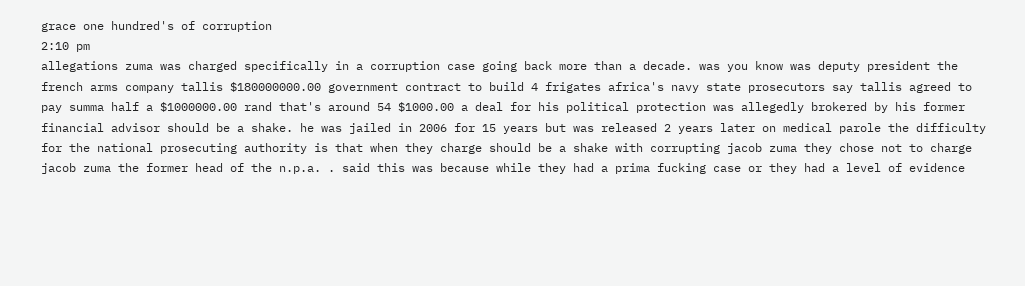grace one hundred's of corruption
2:10 pm
allegations zuma was charged specifically in a corruption case going back more than a decade. was you know was deputy president the french arms company tallis $180000000.00 government contract to build 4 frigates africa's navy state prosecutors say tallis agreed to pay summa half a $1000000.00 rand that's around 54 $1000.00 a deal for his political protection was allegedly brokered by his former financial advisor should be a shake. he was jailed in 2006 for 15 years but was released 2 years later on medical parole the difficulty for the national prosecuting authority is that when they charge should be a shake with corrupting jacob zuma they chose not to charge jacob zuma the former head of the n.p.a. . said this was because while they had a prima fucking case or they had a level of evidence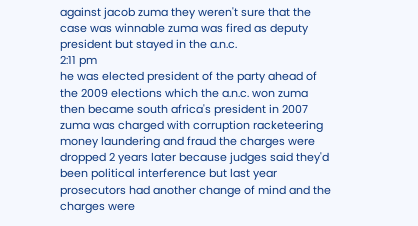against jacob zuma they weren't sure that the case was winnable zuma was fired as deputy president but stayed in the a.n.c.
2:11 pm
he was elected president of the party ahead of the 2009 elections which the a.n.c. won zuma then became south africa's president in 2007 zuma was charged with corruption racketeering money laundering and fraud the charges were dropped 2 years later because judges said they'd been political interference but last year prosecutors had another change of mind and the charges were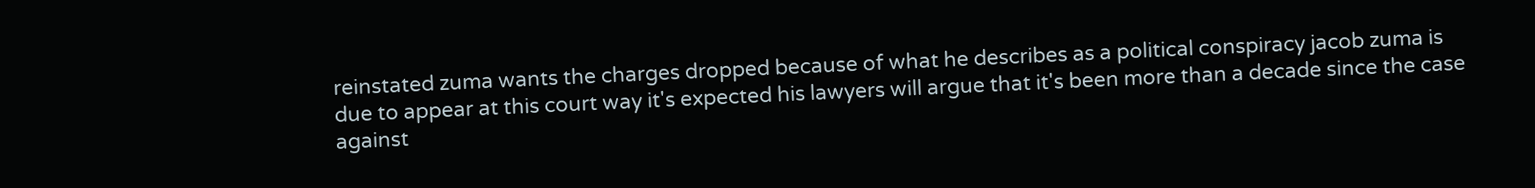reinstated zuma wants the charges dropped because of what he describes as a political conspiracy jacob zuma is due to appear at this court way it's expected his lawyers will argue that it's been more than a decade since the case against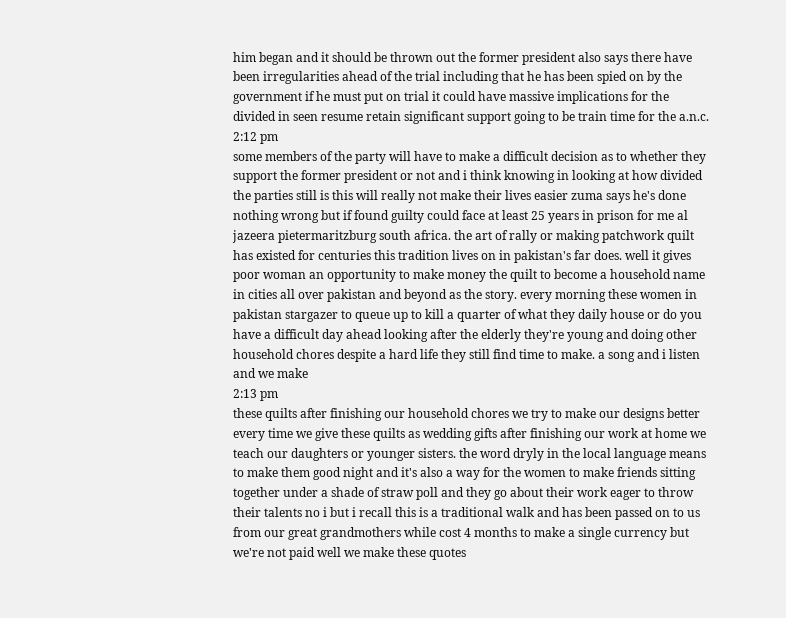him began and it should be thrown out the former president also says there have been irregularities ahead of the trial including that he has been spied on by the government if he must put on trial it could have massive implications for the divided in seen resume retain significant support going to be train time for the a.n.c.
2:12 pm
some members of the party will have to make a difficult decision as to whether they support the former president or not and i think knowing in looking at how divided the parties still is this will really not make their lives easier zuma says he's done nothing wrong but if found guilty could face at least 25 years in prison for me al jazeera pietermaritzburg south africa. the art of rally or making patchwork quilt has existed for centuries this tradition lives on in pakistan's far does. well it gives poor woman an opportunity to make money the quilt to become a household name in cities all over pakistan and beyond as the story. every morning these women in pakistan stargazer to queue up to kill a quarter of what they daily house or do you have a difficult day ahead looking after the elderly they're young and doing other household chores despite a hard life they still find time to make. a song and i listen and we make
2:13 pm
these quilts after finishing our household chores we try to make our designs better every time we give these quilts as wedding gifts after finishing our work at home we teach our daughters or younger sisters. the word dryly in the local language means to make them good night and it's also a way for the women to make friends sitting together under a shade of straw poll and they go about their work eager to throw their talents no i but i recall this is a traditional walk and has been passed on to us from our great grandmothers while cost 4 months to make a single currency but we're not paid well we make these quotes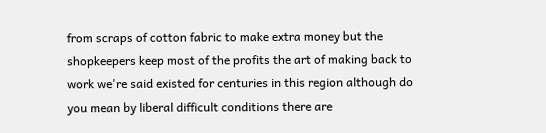from scraps of cotton fabric to make extra money but the shopkeepers keep most of the profits the art of making back to work we're said existed for centuries in this region although do you mean by liberal difficult conditions there are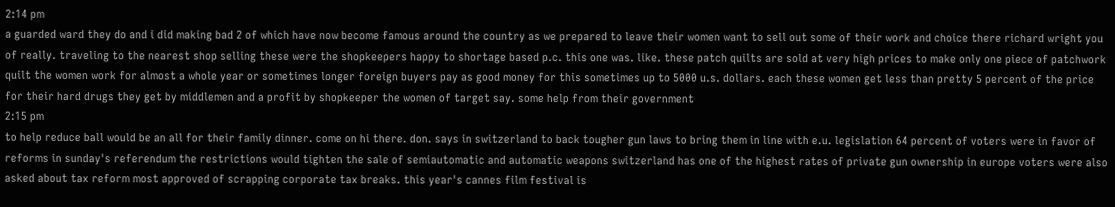2:14 pm
a guarded ward they do and i did making bad 2 of which have now become famous around the country as we prepared to leave their women want to sell out some of their work and choice there richard wright you of really. traveling to the nearest shop selling these were the shopkeepers happy to shortage based p.c. this one was. like. these patch quilts are sold at very high prices to make only one piece of patchwork quilt the women work for almost a whole year or sometimes longer foreign buyers pay as good money for this sometimes up to 5000 u.s. dollars. each these women get less than pretty 5 percent of the price for their hard drugs they get by middlemen and a profit by shopkeeper the women of target say. some help from their government
2:15 pm
to help reduce ball would be an all for their family dinner. come on hi there. don. says in switzerland to back tougher gun laws to bring them in line with e.u. legislation 64 percent of voters were in favor of reforms in sunday's referendum the restrictions would tighten the sale of semiautomatic and automatic weapons switzerland has one of the highest rates of private gun ownership in europe voters were also asked about tax reform most approved of scrapping corporate tax breaks. this year's cannes film festival is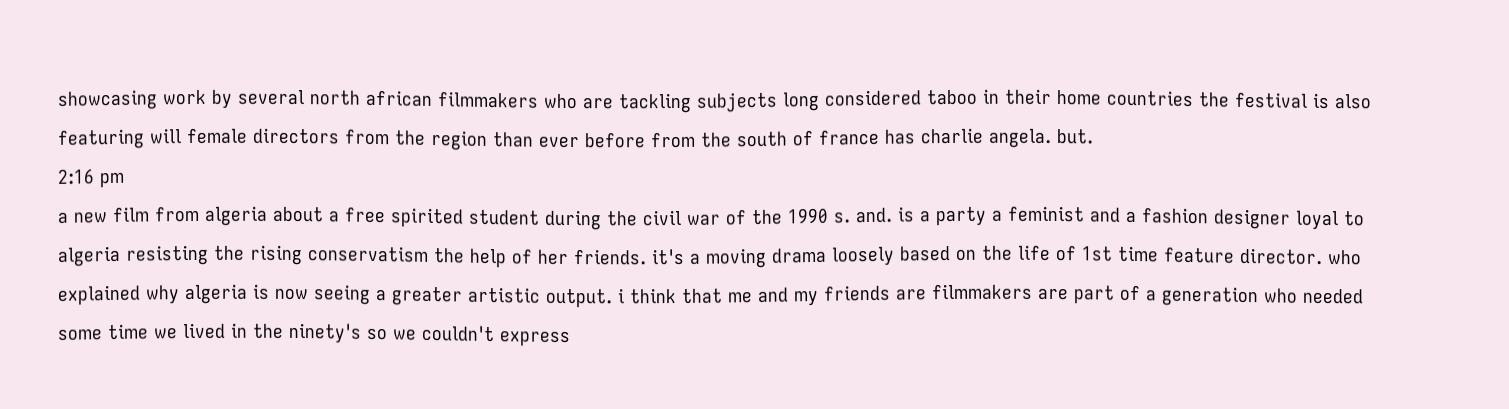showcasing work by several north african filmmakers who are tackling subjects long considered taboo in their home countries the festival is also featuring will female directors from the region than ever before from the south of france has charlie angela. but.
2:16 pm
a new film from algeria about a free spirited student during the civil war of the 1990 s. and. is a party a feminist and a fashion designer loyal to algeria resisting the rising conservatism the help of her friends. it's a moving drama loosely based on the life of 1st time feature director. who explained why algeria is now seeing a greater artistic output. i think that me and my friends are filmmakers are part of a generation who needed some time we lived in the ninety's so we couldn't express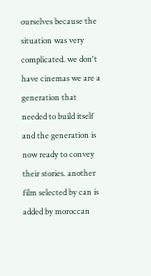ourselves because the situation was very complicated. we don't have cinemas we are a generation that needed to build itself and the generation is now ready to convey their stories. another film selected by can is added by moroccan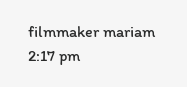filmmaker mariam
2:17 pm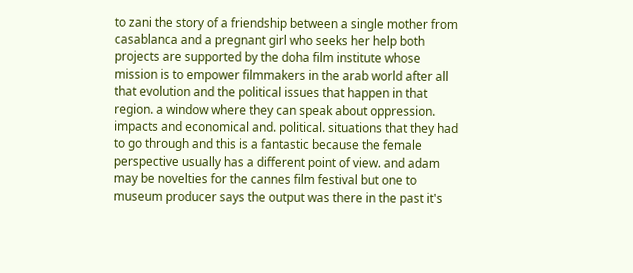to zani the story of a friendship between a single mother from casablanca and a pregnant girl who seeks her help both projects are supported by the doha film institute whose mission is to empower filmmakers in the arab world after all that evolution and the political issues that happen in that region. a window where they can speak about oppression. impacts and economical and. political. situations that they had to go through and this is a fantastic because the female perspective usually has a different point of view. and adam may be novelties for the cannes film festival but one to museum producer says the output was there in the past it's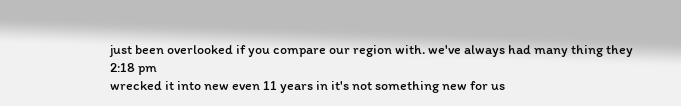just been overlooked if you compare our region with. we've always had many thing they
2:18 pm
wrecked it into new even 11 years in it's not something new for us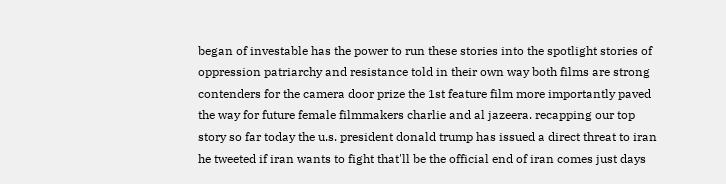began of investable has the power to run these stories into the spotlight stories of oppression patriarchy and resistance told in their own way both films are strong contenders for the camera door prize the 1st feature film more importantly paved the way for future female filmmakers charlie and al jazeera. recapping our top story so far today the u.s. president donald trump has issued a direct threat to iran he tweeted if iran wants to fight that'll be the official end of iran comes just days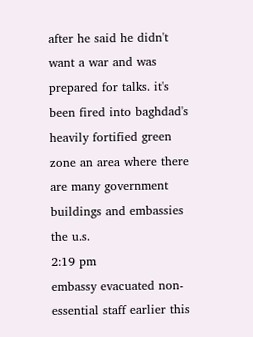after he said he didn't want a war and was prepared for talks. it's been fired into baghdad's heavily fortified green zone an area where there are many government buildings and embassies the u.s.
2:19 pm
embassy evacuated non-essential staff earlier this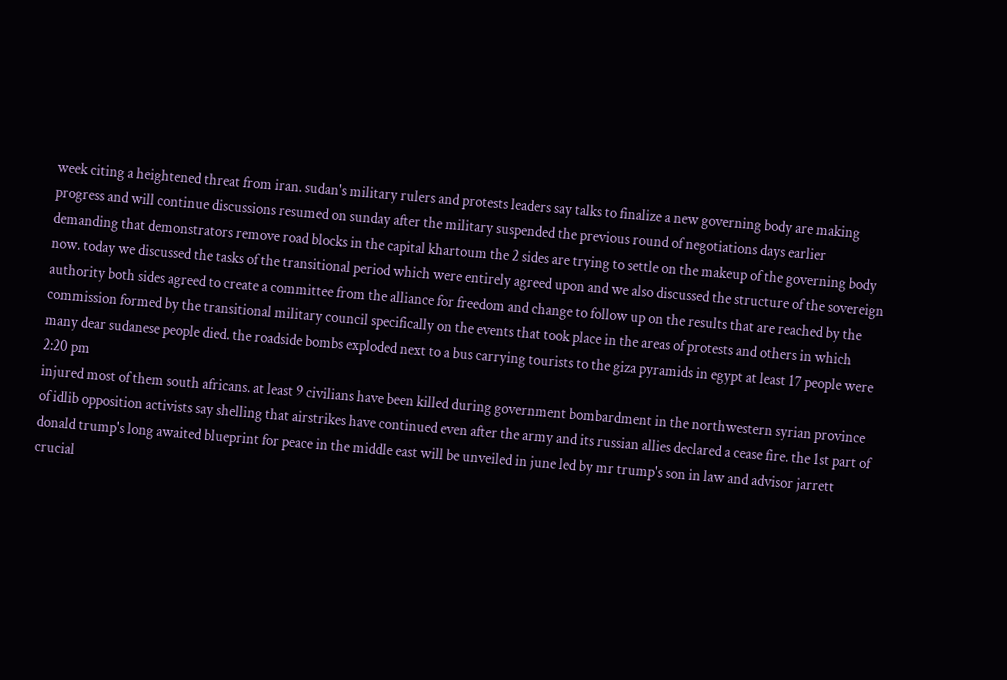week citing a heightened threat from iran. sudan's military rulers and protests leaders say talks to finalize a new governing body are making progress and will continue discussions resumed on sunday after the military suspended the previous round of negotiations days earlier demanding that demonstrators remove road blocks in the capital khartoum the 2 sides are trying to settle on the makeup of the governing body now. today we discussed the tasks of the transitional period which were entirely agreed upon and we also discussed the structure of the sovereign authority both sides agreed to create a committee from the alliance for freedom and change to follow up on the results that are reached by the commission formed by the transitional military council specifically on the events that took place in the areas of protests and others in which many dear sudanese people died. the roadside bombs exploded next to a bus carrying tourists to the giza pyramids in egypt at least 17 people were
2:20 pm
injured most of them south africans. at least 9 civilians have been killed during government bombardment in the northwestern syrian province of idlib opposition activists say shelling that airstrikes have continued even after the army and its russian allies declared a cease fire. the 1st part of donald trump's long awaited blueprint for peace in the middle east will be unveiled in june led by mr trump's son in law and advisor jarrett crucial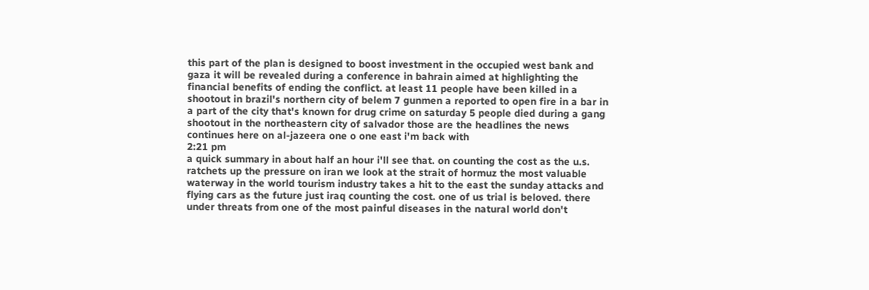this part of the plan is designed to boost investment in the occupied west bank and gaza it will be revealed during a conference in bahrain aimed at highlighting the financial benefits of ending the conflict. at least 11 people have been killed in a shootout in brazil's northern city of belem 7 gunmen a reported to open fire in a bar in a part of the city that's known for drug crime on saturday 5 people died during a gang shootout in the northeastern city of salvador those are the headlines the news continues here on al-jazeera one o one east i'm back with
2:21 pm
a quick summary in about half an hour i'll see that. on counting the cost as the u.s. ratchets up the pressure on iran we look at the strait of hormuz the most valuable waterway in the world tourism industry takes a hit to the east the sunday attacks and flying cars as the future just iraq counting the cost. one of us trial is beloved. there under threats from one of the most painful diseases in the natural world don't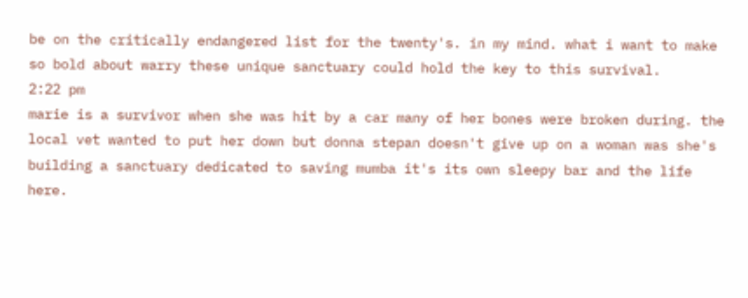be on the critically endangered list for the twenty's. in my mind. what i want to make so bold about warry these unique sanctuary could hold the key to this survival.
2:22 pm
marie is a survivor when she was hit by a car many of her bones were broken during. the local vet wanted to put her down but donna stepan doesn't give up on a woman was she's building a sanctuary dedicated to saving mumba it's its own sleepy bar and the life here.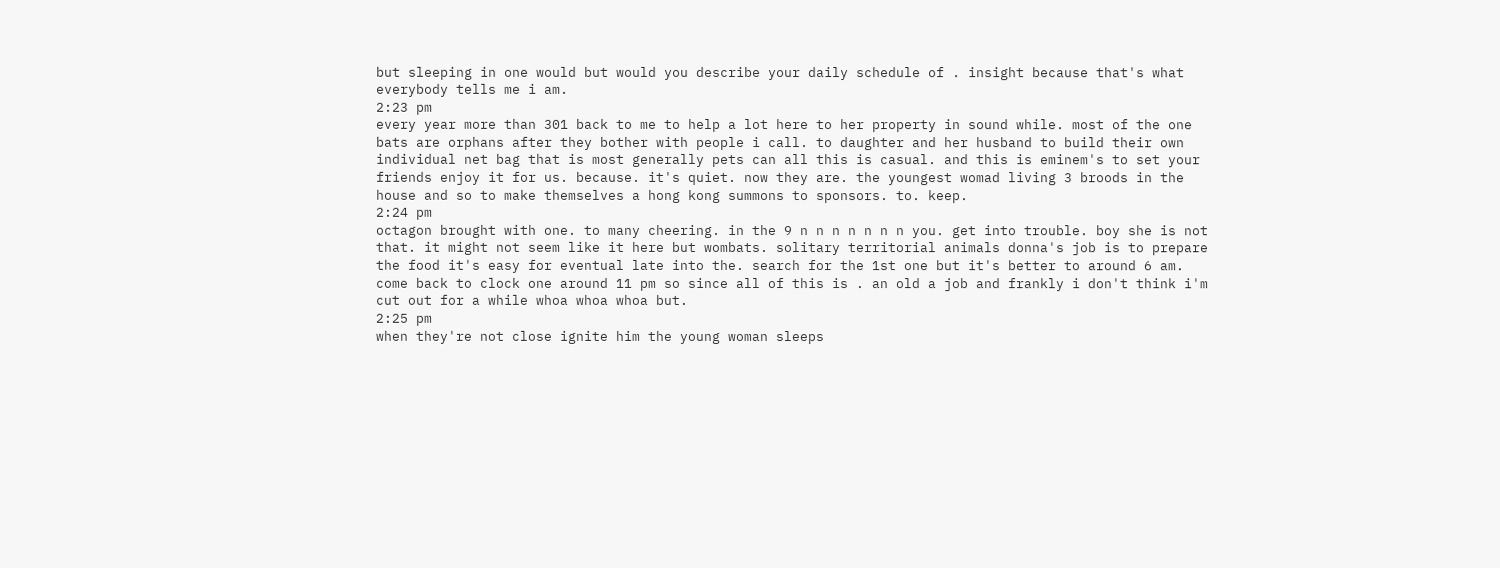but sleeping in one would but would you describe your daily schedule of . insight because that's what everybody tells me i am.
2:23 pm
every year more than 301 back to me to help a lot here to her property in sound while. most of the one bats are orphans after they bother with people i call. to daughter and her husband to build their own individual net bag that is most generally pets can all this is casual. and this is eminem's to set your friends enjoy it for us. because. it's quiet. now they are. the youngest womad living 3 broods in the house and so to make themselves a hong kong summons to sponsors. to. keep.
2:24 pm
octagon brought with one. to many cheering. in the 9 n n n n n n n you. get into trouble. boy she is not that. it might not seem like it here but wombats. solitary territorial animals donna's job is to prepare the food it's easy for eventual late into the. search for the 1st one but it's better to around 6 am. come back to clock one around 11 pm so since all of this is . an old a job and frankly i don't think i'm cut out for a while whoa whoa whoa but.
2:25 pm
when they're not close ignite him the young woman sleeps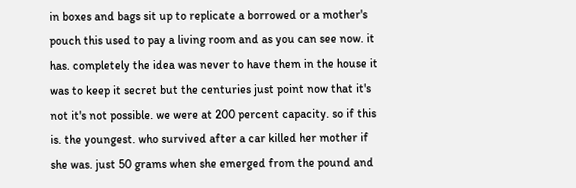in boxes and bags sit up to replicate a borrowed or a mother's pouch this used to pay a living room and as you can see now. it has. completely the idea was never to have them in the house it was to keep it secret but the centuries just point now that it's not it's not possible. we were at 200 percent capacity. so if this is. the youngest. who survived after a car killed her mother if she was. just 50 grams when she emerged from the pound and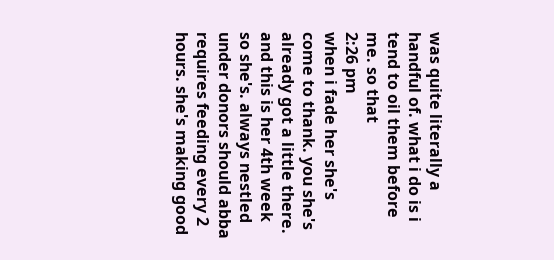was quite literally a handful of. what i do is i tend to oil them before me. so that
2:26 pm
when i fade her she's come to thank. you she's already got a little there. and this is her 4th week so she's. always nestled under donors should abba requires feeding every 2 hours. she's making good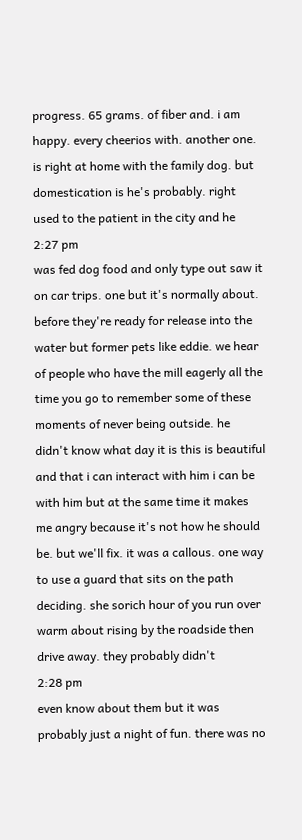progress. 65 grams. of fiber and. i am happy. every cheerios with. another one. is right at home with the family dog. but domestication is he's probably. right used to the patient in the city and he
2:27 pm
was fed dog food and only type out saw it on car trips. one but it's normally about. before they're ready for release into the water but former pets like eddie. we hear of people who have the mill eagerly all the time you go to remember some of these moments of never being outside. he didn't know what day it is this is beautiful and that i can interact with him i can be with him but at the same time it makes me angry because it's not how he should be. but we'll fix. it was a callous. one way to use a guard that sits on the path deciding. she sorich hour of you run over warm about rising by the roadside then drive away. they probably didn't
2:28 pm
even know about them but it was probably just a night of fun. there was no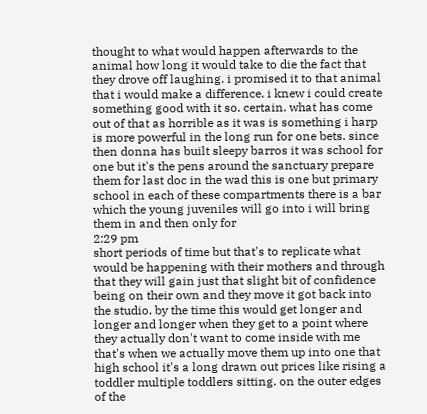thought to what would happen afterwards to the animal how long it would take to die the fact that they drove off laughing. i promised it to that animal that i would make a difference. i knew i could create something good with it so. certain. what has come out of that as horrible as it was is something i harp is more powerful in the long run for one bets. since then donna has built sleepy barros it was school for one but it's the pens around the sanctuary prepare them for last doc in the wad this is one but primary school in each of these compartments there is a bar which the young juveniles will go into i will bring them in and then only for
2:29 pm
short periods of time but that's to replicate what would be happening with their mothers and through that they will gain just that slight bit of confidence being on their own and they move it got back into the studio. by the time this would get longer and longer and longer when they get to a point where they actually don't want to come inside with me that's when we actually move them up into one that high school it's a long drawn out prices like rising a toddler multiple toddlers sitting. on the outer edges of the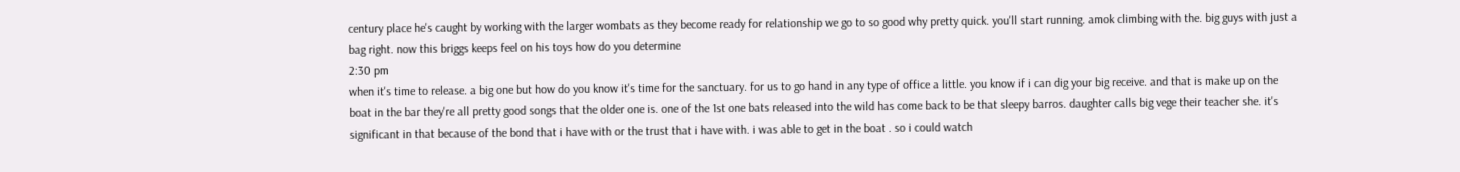century place he's caught by working with the larger wombats as they become ready for relationship we go to so good why pretty quick. you'll start running. amok climbing with the. big guys with just a bag right. now this briggs keeps feel on his toys how do you determine
2:30 pm
when it's time to release. a big one but how do you know it's time for the sanctuary. for us to go hand in any type of office a little. you know if i can dig your big receive. and that is make up on the boat in the bar they're all pretty good songs that the older one is. one of the 1st one bats released into the wild has come back to be that sleepy barros. daughter calls big vege their teacher she. it's significant in that because of the bond that i have with or the trust that i have with. i was able to get in the boat . so i could watch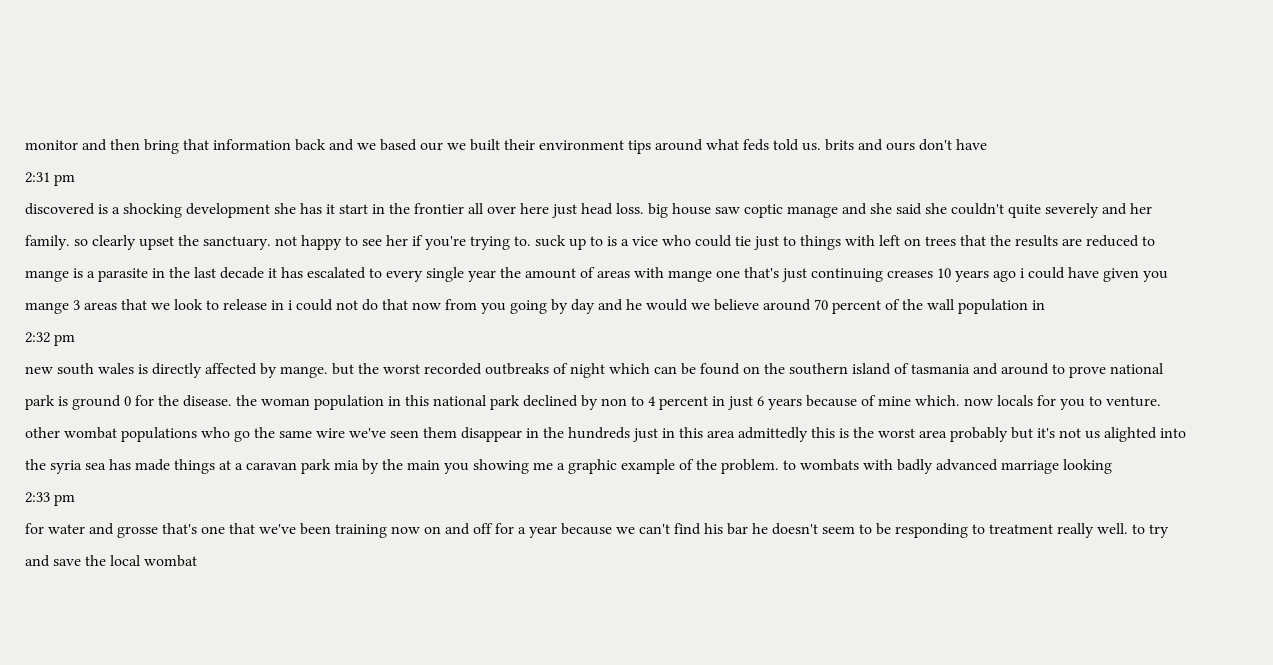monitor and then bring that information back and we based our we built their environment tips around what feds told us. brits and ours don't have
2:31 pm
discovered is a shocking development she has it start in the frontier all over here just head loss. big house saw coptic manage and she said she couldn't quite severely and her family. so clearly upset the sanctuary. not happy to see her if you're trying to. suck up to is a vice who could tie just to things with left on trees that the results are reduced to mange is a parasite in the last decade it has escalated to every single year the amount of areas with mange one that's just continuing creases 10 years ago i could have given you mange 3 areas that we look to release in i could not do that now from you going by day and he would we believe around 70 percent of the wall population in
2:32 pm
new south wales is directly affected by mange. but the worst recorded outbreaks of night which can be found on the southern island of tasmania and around to prove national park is ground 0 for the disease. the woman population in this national park declined by non to 4 percent in just 6 years because of mine which. now locals for you to venture. other wombat populations who go the same wire we've seen them disappear in the hundreds just in this area admittedly this is the worst area probably but it's not us alighted into the syria sea has made things at a caravan park mia by the main you showing me a graphic example of the problem. to wombats with badly advanced marriage looking
2:33 pm
for water and grosse that's one that we've been training now on and off for a year because we can't find his bar he doesn't seem to be responding to treatment really well. to try and save the local wombat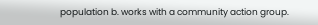population b. works with a community action group.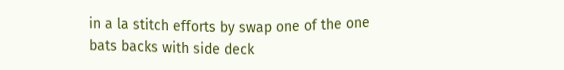in a la stitch efforts by swap one of the one bats backs with side deck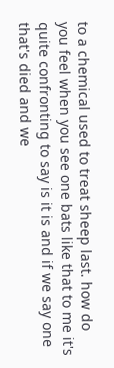to a chemical used to treat sheep last. how do you feel when you see one bats like that to me it's quite confronting to say is it is and if we say one that's died and we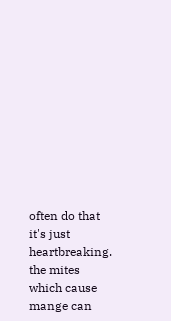often do that it's just heartbreaking. the mites which cause mange can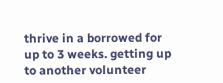thrive in a borrowed for up to 3 weeks. getting up to another volunteer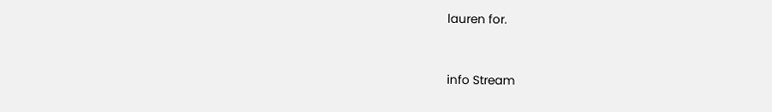lauren for.


info Stream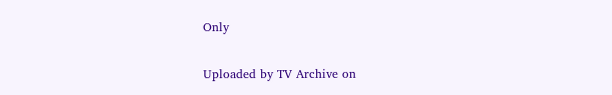Only

Uploaded by TV Archive on